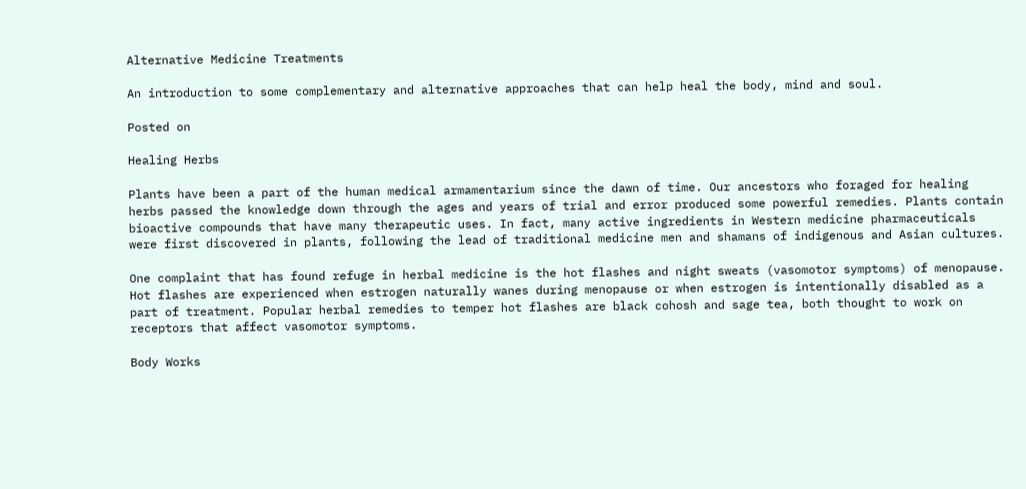Alternative Medicine Treatments

An introduction to some complementary and alternative approaches that can help heal the body, mind and soul.

Posted on

Healing Herbs

Plants have been a part of the human medical armamentarium since the dawn of time. Our ancestors who foraged for healing herbs passed the knowledge down through the ages and years of trial and error produced some powerful remedies. Plants contain bioactive compounds that have many therapeutic uses. In fact, many active ingredients in Western medicine pharmaceuticals were first discovered in plants, following the lead of traditional medicine men and shamans of indigenous and Asian cultures.

One complaint that has found refuge in herbal medicine is the hot flashes and night sweats (vasomotor symptoms) of menopause. Hot flashes are experienced when estrogen naturally wanes during menopause or when estrogen is intentionally disabled as a part of treatment. Popular herbal remedies to temper hot flashes are black cohosh and sage tea, both thought to work on receptors that affect vasomotor symptoms.

Body Works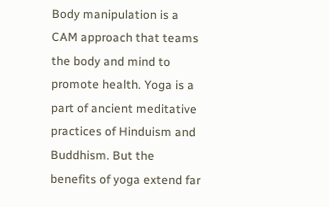Body manipulation is a CAM approach that teams the body and mind to promote health. Yoga is a part of ancient meditative practices of Hinduism and Buddhism. But the benefits of yoga extend far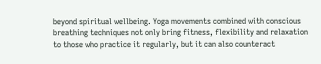beyond spiritual wellbeing. Yoga movements combined with conscious breathing techniques not only bring fitness, flexibility and relaxation to those who practice it regularly, but it can also counteract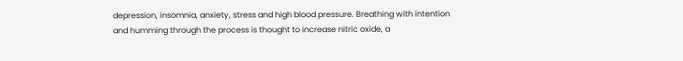depression, insomnia, anxiety, stress and high blood pressure. Breathing with intention and humming through the process is thought to increase nitric oxide, a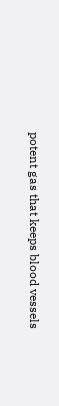potent gas that keeps blood vessels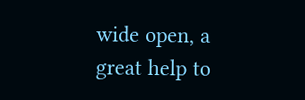wide open, a great help to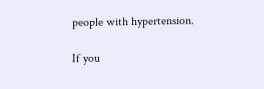people with hypertension.

If you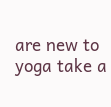are new to yoga take a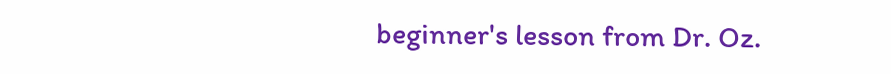beginner's lesson from Dr. Oz.